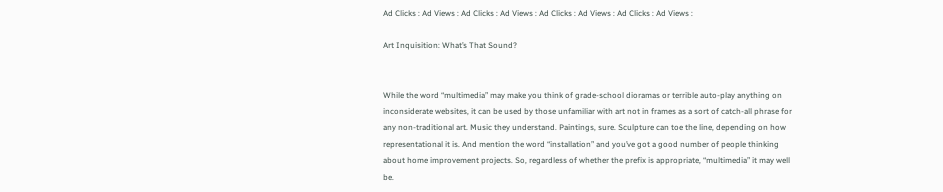Ad Clicks : Ad Views : Ad Clicks : Ad Views : Ad Clicks : Ad Views : Ad Clicks : Ad Views :

Art Inquisition: What’s That Sound?


While the word “multimedia” may make you think of grade-school dioramas or terrible auto-play anything on inconsiderate websites, it can be used by those unfamiliar with art not in frames as a sort of catch-all phrase for any non-traditional art. Music they understand. Paintings, sure. Sculpture can toe the line, depending on how representational it is. And mention the word “installation” and you’ve got a good number of people thinking about home improvement projects. So, regardless of whether the prefix is appropriate, “multimedia” it may well be.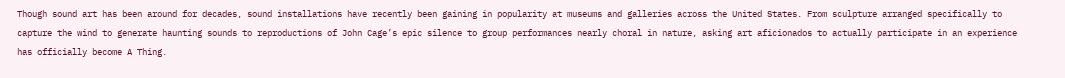Though sound art has been around for decades, sound installations have recently been gaining in popularity at museums and galleries across the United States. From sculpture arranged specifically to capture the wind to generate haunting sounds to reproductions of John Cage’s epic silence to group performances nearly choral in nature, asking art aficionados to actually participate in an experience has officially become A Thing.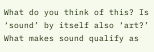What do you think of this? Is ‘sound’ by itself also ‘art?’ What makes sound qualify as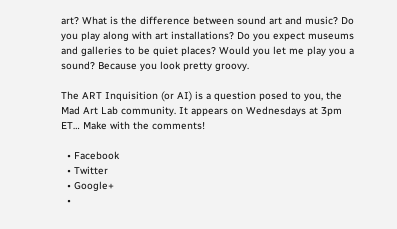art? What is the difference between sound art and music? Do you play along with art installations? Do you expect museums and galleries to be quiet places? Would you let me play you a sound? Because you look pretty groovy.

The ART Inquisition (or AI) is a question posed to you, the Mad Art Lab community. It appears on Wednesdays at 3pm ET… Make with the comments!

  • Facebook
  • Twitter
  • Google+
  •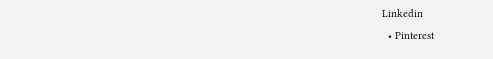Linkedin
  • Pinterest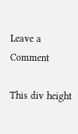Leave a Comment

This div height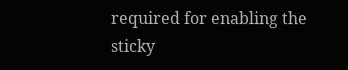required for enabling the sticky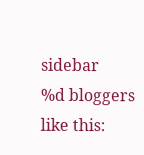sidebar
%d bloggers like this: